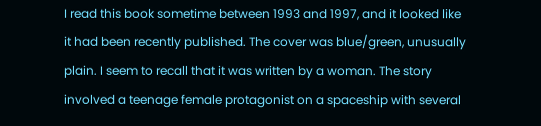I read this book sometime between 1993 and 1997, and it looked like it had been recently published. The cover was blue/green, unusually plain. I seem to recall that it was written by a woman. The story involved a teenage female protagonist on a spaceship with several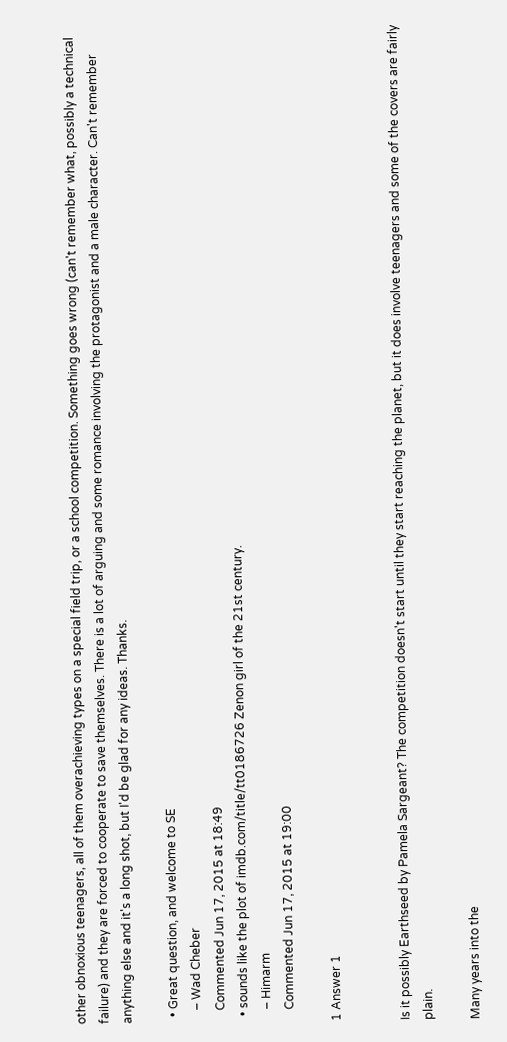other obnoxious teenagers, all of them overachieving types on a special field trip, or a school competition. Something goes wrong (can't remember what, possibly a technical failure) and they are forced to cooperate to save themselves. There is a lot of arguing and some romance involving the protagonist and a male character. Can't remember anything else and it's a long shot, but I'd be glad for any ideas. Thanks.

  • Great question, and welcome to SE
    – Wad Cheber
    Commented Jun 17, 2015 at 18:49
  • sounds like the plot of imdb.com/title/tt0186726 Zenon girl of the 21st century.
    – Himarm
    Commented Jun 17, 2015 at 19:00

1 Answer 1


Is it possibly Earthseed by Pamela Sargeant? The competition doesn't start until they start reaching the planet, but it does involve teenagers and some of the covers are fairly plain.

Many years into the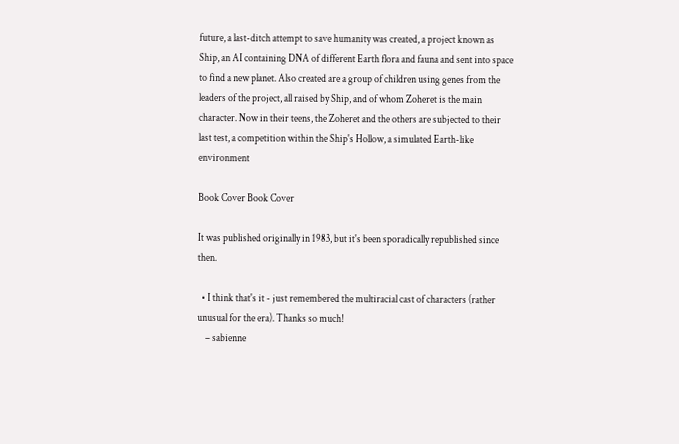future, a last-ditch attempt to save humanity was created, a project known as Ship, an AI containing DNA of different Earth flora and fauna and sent into space to find a new planet. Also created are a group of children using genes from the leaders of the project, all raised by Ship, and of whom Zoheret is the main character. Now in their teens, the Zoheret and the others are subjected to their last test, a competition within the Ship's Hollow, a simulated Earth-like environment

Book Cover Book Cover

It was published originally in 1983, but it's been sporadically republished since then.

  • I think that's it - just remembered the multiracial cast of characters (rather unusual for the era). Thanks so much!
    – sabienne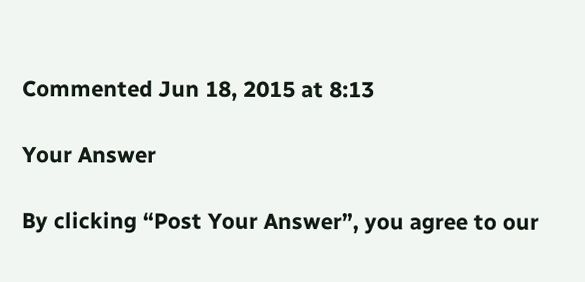Commented Jun 18, 2015 at 8:13

Your Answer

By clicking “Post Your Answer”, you agree to our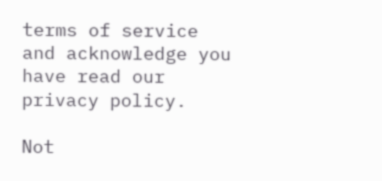terms of service and acknowledge you have read our privacy policy.

Not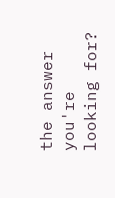the answer you're looking for?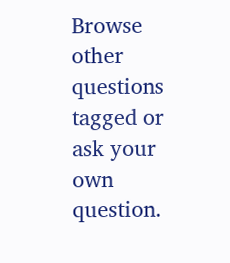Browse other questions tagged or ask your own question.